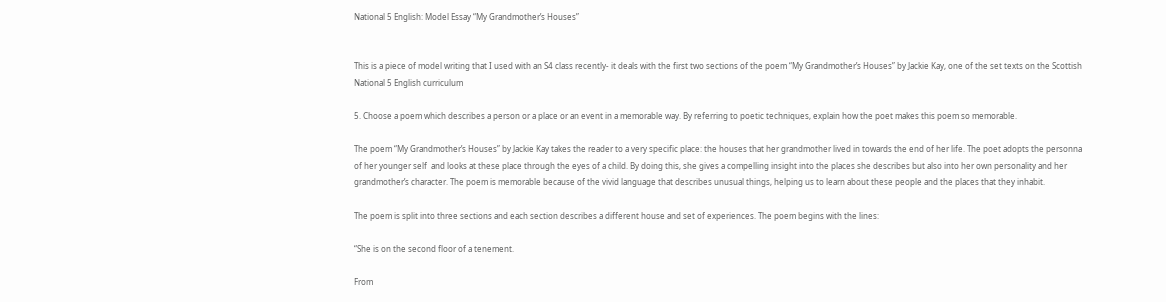National 5 English: Model Essay “My Grandmother’s Houses”


This is a piece of model writing that I used with an S4 class recently- it deals with the first two sections of the poem “My Grandmother’s Houses” by Jackie Kay, one of the set texts on the Scottish National 5 English curriculum

5. Choose a poem which describes a person or a place or an event in a memorable way. By referring to poetic techniques, explain how the poet makes this poem so memorable.

The poem “My Grandmother’s Houses” by Jackie Kay takes the reader to a very specific place: the houses that her grandmother lived in towards the end of her life. The poet adopts the personna of her younger self  and looks at these place through the eyes of a child. By doing this, she gives a compelling insight into the places she describes but also into her own personality and her grandmother’s character. The poem is memorable because of the vivid language that describes unusual things, helping us to learn about these people and the places that they inhabit.

The poem is split into three sections and each section describes a different house and set of experiences. The poem begins with the lines:

“She is on the second floor of a tenement.

From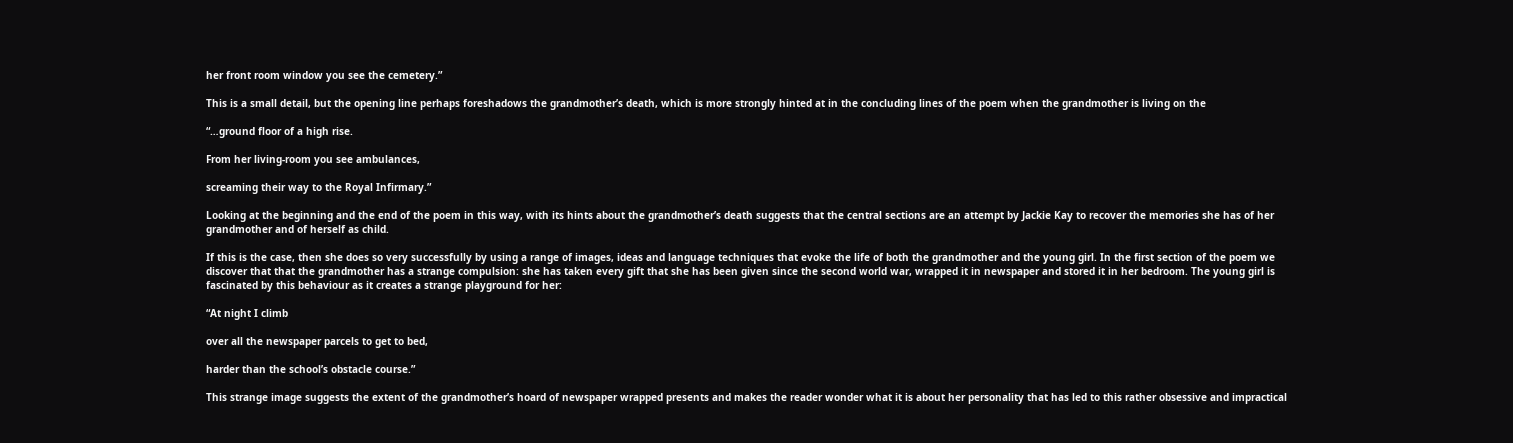her front room window you see the cemetery.”

This is a small detail, but the opening line perhaps foreshadows the grandmother’s death, which is more strongly hinted at in the concluding lines of the poem when the grandmother is living on the

“…ground floor of a high rise.

From her living-room you see ambulances,

screaming their way to the Royal Infirmary.”

Looking at the beginning and the end of the poem in this way, with its hints about the grandmother’s death suggests that the central sections are an attempt by Jackie Kay to recover the memories she has of her grandmother and of herself as child.

If this is the case, then she does so very successfully by using a range of images, ideas and language techniques that evoke the life of both the grandmother and the young girl. In the first section of the poem we discover that that the grandmother has a strange compulsion: she has taken every gift that she has been given since the second world war, wrapped it in newspaper and stored it in her bedroom. The young girl is fascinated by this behaviour as it creates a strange playground for her:

“At night I climb

over all the newspaper parcels to get to bed,

harder than the school’s obstacle course.”

This strange image suggests the extent of the grandmother’s hoard of newspaper wrapped presents and makes the reader wonder what it is about her personality that has led to this rather obsessive and impractical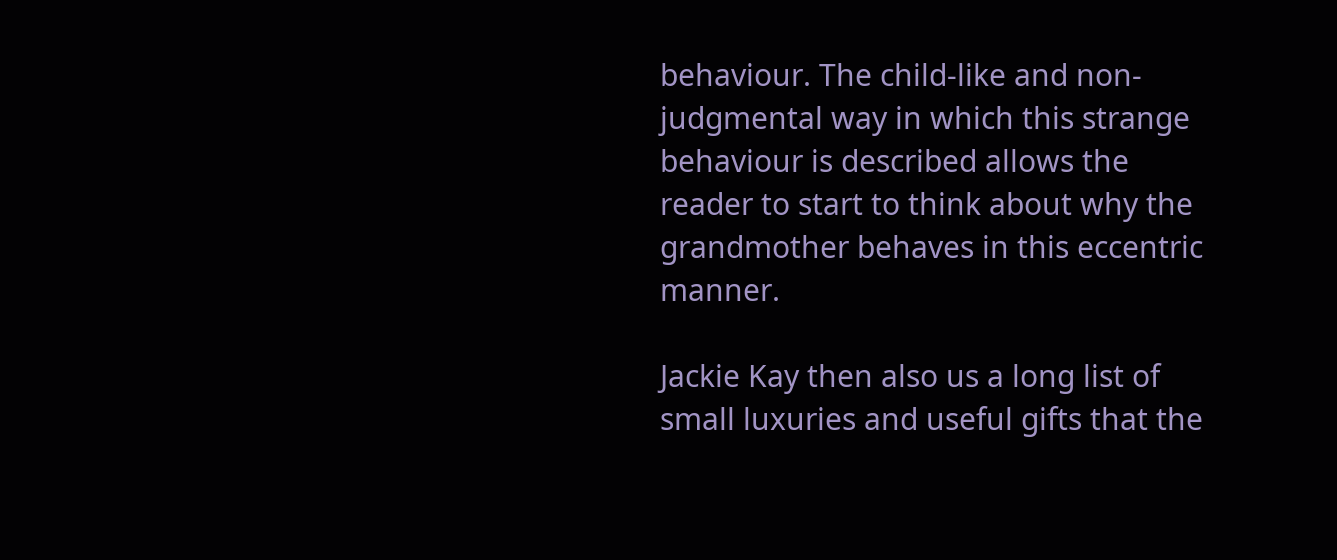behaviour. The child-like and non-judgmental way in which this strange behaviour is described allows the reader to start to think about why the grandmother behaves in this eccentric manner.

Jackie Kay then also us a long list of  small luxuries and useful gifts that the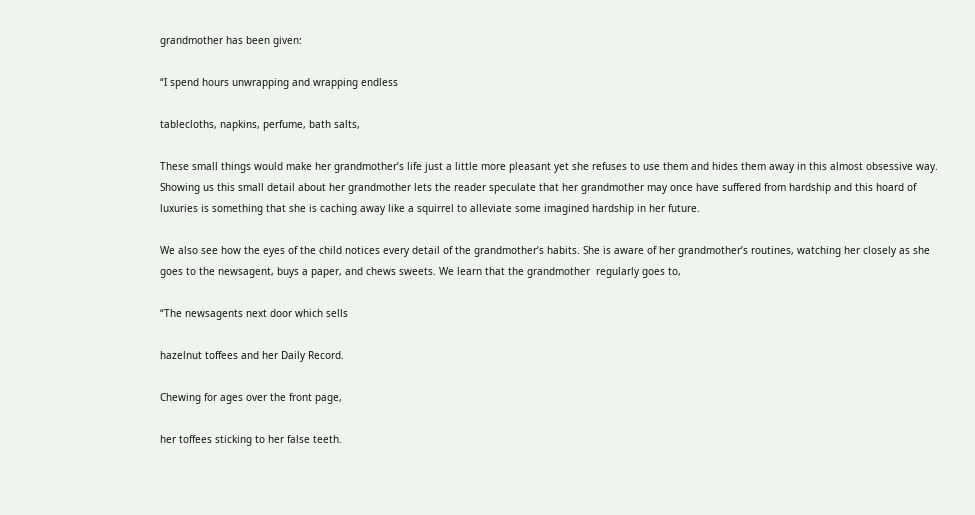grandmother has been given:

“I spend hours unwrapping and wrapping endless

tablecloths, napkins, perfume, bath salts,

These small things would make her grandmother’s life just a little more pleasant yet she refuses to use them and hides them away in this almost obsessive way. Showing us this small detail about her grandmother lets the reader speculate that her grandmother may once have suffered from hardship and this hoard of luxuries is something that she is caching away like a squirrel to alleviate some imagined hardship in her future.

We also see how the eyes of the child notices every detail of the grandmother’s habits. She is aware of her grandmother’s routines, watching her closely as she goes to the newsagent, buys a paper, and chews sweets. We learn that the grandmother  regularly goes to,

“The newsagents next door which sells

hazelnut toffees and her Daily Record.

Chewing for ages over the front page,

her toffees sticking to her false teeth.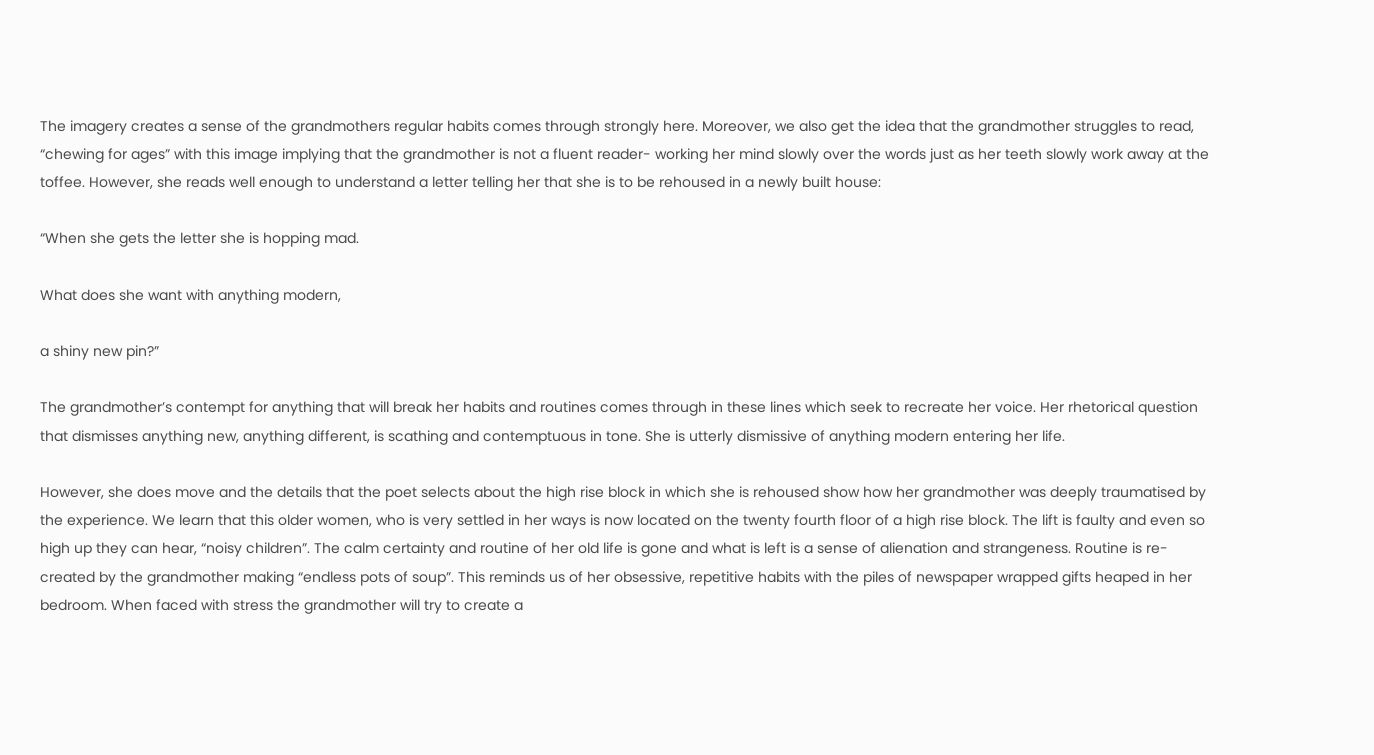The imagery creates a sense of the grandmothers regular habits comes through strongly here. Moreover, we also get the idea that the grandmother struggles to read, “chewing for ages” with this image implying that the grandmother is not a fluent reader- working her mind slowly over the words just as her teeth slowly work away at the toffee. However, she reads well enough to understand a letter telling her that she is to be rehoused in a newly built house:

“When she gets the letter she is hopping mad.

What does she want with anything modern,

a shiny new pin?”

The grandmother’s contempt for anything that will break her habits and routines comes through in these lines which seek to recreate her voice. Her rhetorical question that dismisses anything new, anything different, is scathing and contemptuous in tone. She is utterly dismissive of anything modern entering her life.

However, she does move and the details that the poet selects about the high rise block in which she is rehoused show how her grandmother was deeply traumatised by the experience. We learn that this older women, who is very settled in her ways is now located on the twenty fourth floor of a high rise block. The lift is faulty and even so high up they can hear, “noisy children”. The calm certainty and routine of her old life is gone and what is left is a sense of alienation and strangeness. Routine is re-created by the grandmother making “endless pots of soup”. This reminds us of her obsessive, repetitive habits with the piles of newspaper wrapped gifts heaped in her bedroom. When faced with stress the grandmother will try to create a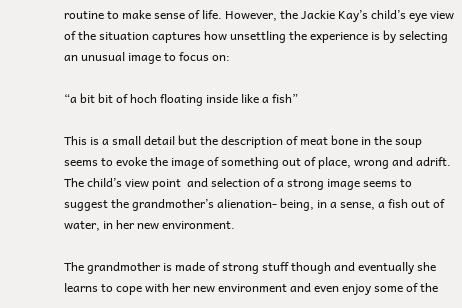routine to make sense of life. However, the Jackie Kay’s child’s eye view of the situation captures how unsettling the experience is by selecting an unusual image to focus on:

“a bit bit of hoch floating inside like a fish”

This is a small detail but the description of meat bone in the soup seems to evoke the image of something out of place, wrong and adrift. The child’s view point  and selection of a strong image seems to suggest the grandmother’s alienation- being, in a sense, a fish out of water, in her new environment.

The grandmother is made of strong stuff though and eventually she learns to cope with her new environment and even enjoy some of the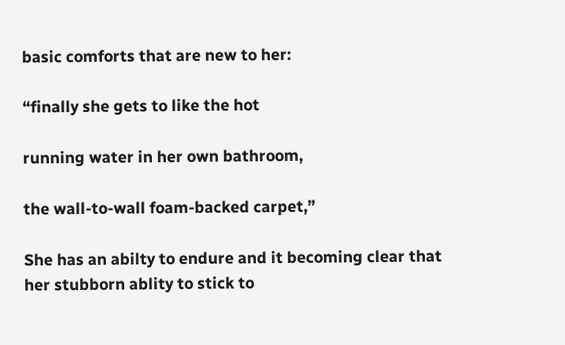basic comforts that are new to her:

“finally she gets to like the hot

running water in her own bathroom,

the wall-to-wall foam-backed carpet,”

She has an abilty to endure and it becoming clear that her stubborn ablity to stick to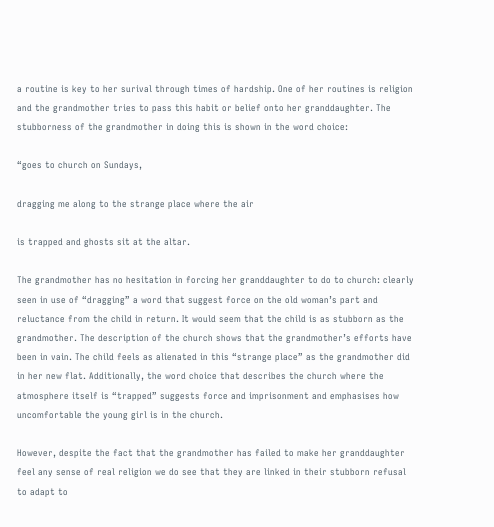a routine is key to her surival through times of hardship. One of her routines is religion and the grandmother tries to pass this habit or belief onto her granddaughter. The stubborness of the grandmother in doing this is shown in the word choice:

“goes to church on Sundays,

dragging me along to the strange place where the air

is trapped and ghosts sit at the altar.

The grandmother has no hesitation in forcing her granddaughter to do to church: clearly seen in use of “dragging” a word that suggest force on the old woman’s part and reluctance from the child in return. It would seem that the child is as stubborn as the grandmother. The description of the church shows that the grandmother’s efforts have been in vain. The child feels as alienated in this “strange place” as the grandmother did in her new flat. Additionally, the word choice that describes the church where the atmosphere itself is “trapped” suggests force and imprisonment and emphasises how uncomfortable the young girl is in the church.

However, despite the fact that the grandmother has failed to make her granddaughter feel any sense of real religion we do see that they are linked in their stubborn refusal to adapt to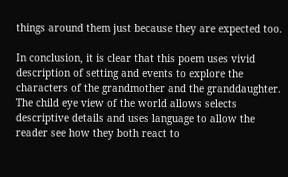things around them just because they are expected too.

In conclusion, it is clear that this poem uses vivid description of setting and events to explore the characters of the grandmother and the granddaughter. The child eye view of the world allows selects descriptive details and uses language to allow the reader see how they both react to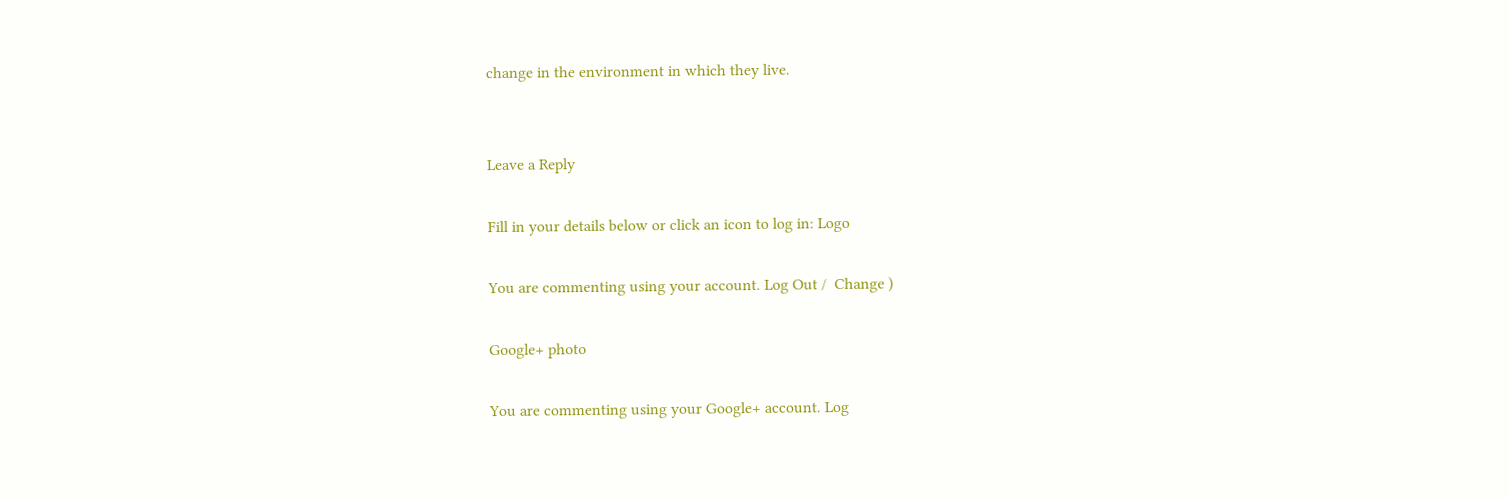change in the environment in which they live.


Leave a Reply

Fill in your details below or click an icon to log in: Logo

You are commenting using your account. Log Out /  Change )

Google+ photo

You are commenting using your Google+ account. Log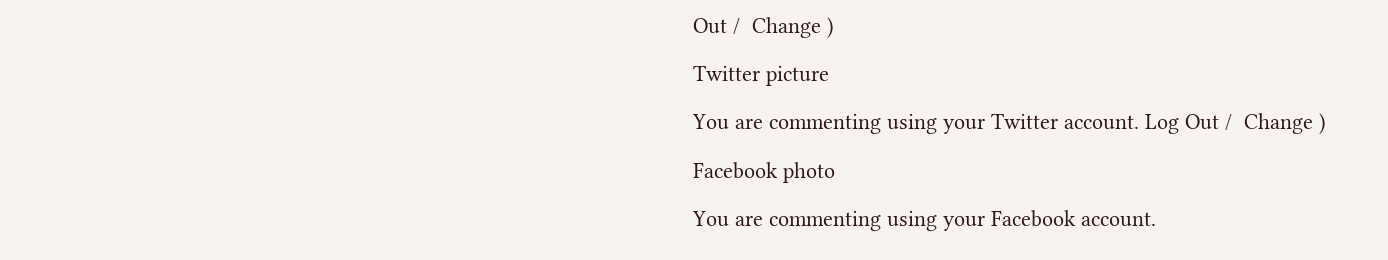Out /  Change )

Twitter picture

You are commenting using your Twitter account. Log Out /  Change )

Facebook photo

You are commenting using your Facebook account.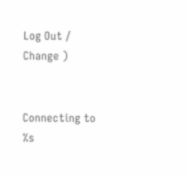Log Out /  Change )


Connecting to %s